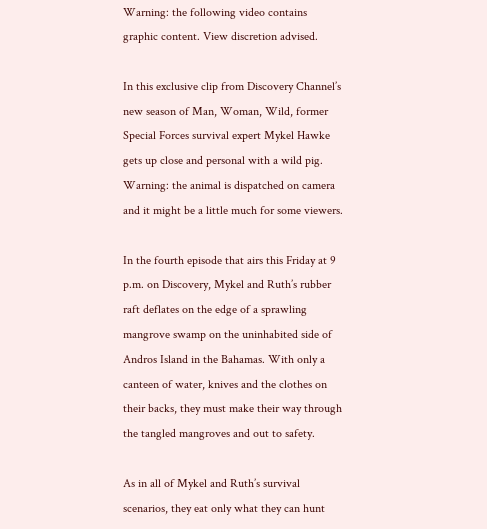Warning: the following video contains graphic content. View discretion advised.

In this exclusive clip from Discovery Channel’s new season of Man, Woman, Wild, former Special Forces survival expert Mykel Hawke gets up close and personal with a wild pig. Warning: the animal is dispatched on camera and it might be a little much for some viewers.

In the fourth episode that airs this Friday at 9 p.m. on Discovery, Mykel and Ruth’s rubber raft deflates on the edge of a sprawling mangrove swamp on the uninhabited side of Andros Island in the Bahamas. With only a canteen of water, knives and the clothes on their backs, they must make their way through the tangled mangroves and out to safety.

As in all of Mykel and Ruth’s survival scenarios, they eat only what they can hunt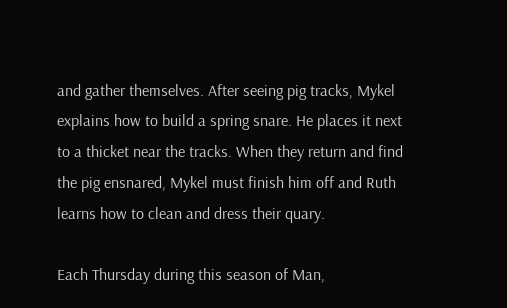and gather themselves. After seeing pig tracks, Mykel explains how to build a spring snare. He places it next to a thicket near the tracks. When they return and find the pig ensnared, Mykel must finish him off and Ruth learns how to clean and dress their quary.

Each Thursday during this season of Man,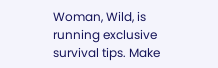Woman, Wild, is running exclusive survival tips. Make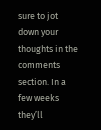sure to jot down your thoughts in the comments section. In a few weeks they’ll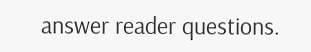answer reader questions.